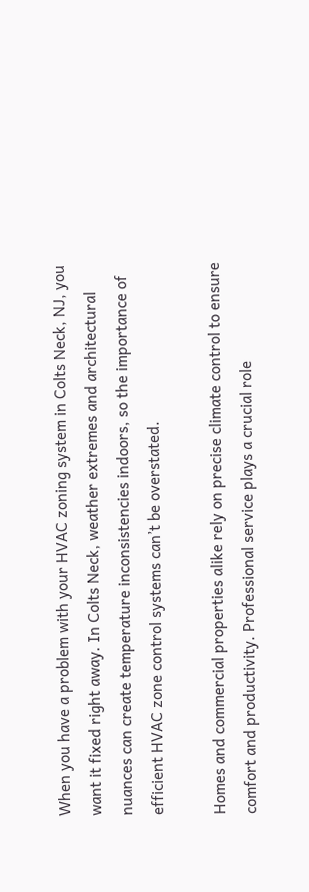When you have a problem with your HVAC zoning system in Colts Neck, NJ, you want it fixed right away. In Colts Neck, weather extremes and architectural nuances can create temperature inconsistencies indoors, so the importance of efficient HVAC zone control systems can’t be overstated.

Homes and commercial properties alike rely on precise climate control to ensure comfort and productivity. Professional service plays a crucial role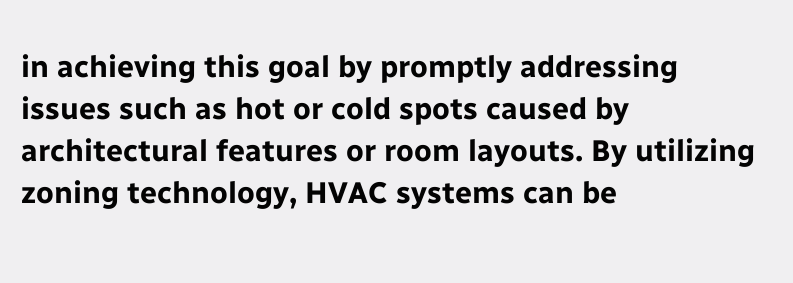in achieving this goal by promptly addressing issues such as hot or cold spots caused by architectural features or room layouts. By utilizing zoning technology, HVAC systems can be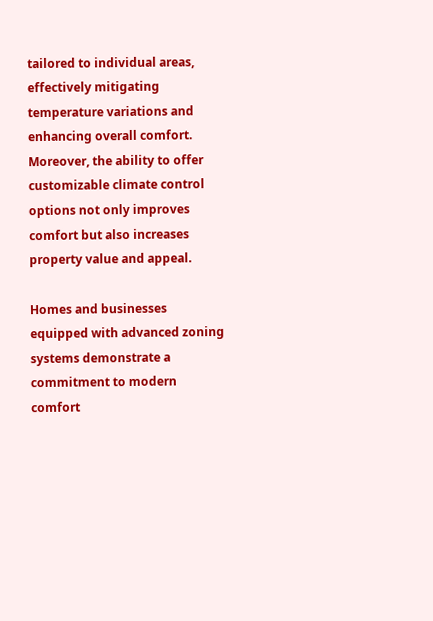tailored to individual areas, effectively mitigating temperature variations and enhancing overall comfort. Moreover, the ability to offer customizable climate control options not only improves comfort but also increases property value and appeal.

Homes and businesses equipped with advanced zoning systems demonstrate a commitment to modern comfort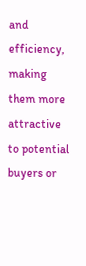and efficiency, making them more attractive to potential buyers or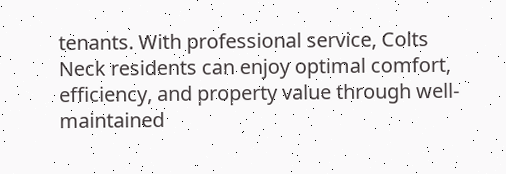tenants. With professional service, Colts Neck residents can enjoy optimal comfort, efficiency, and property value through well-maintained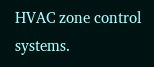HVAC zone control systems.